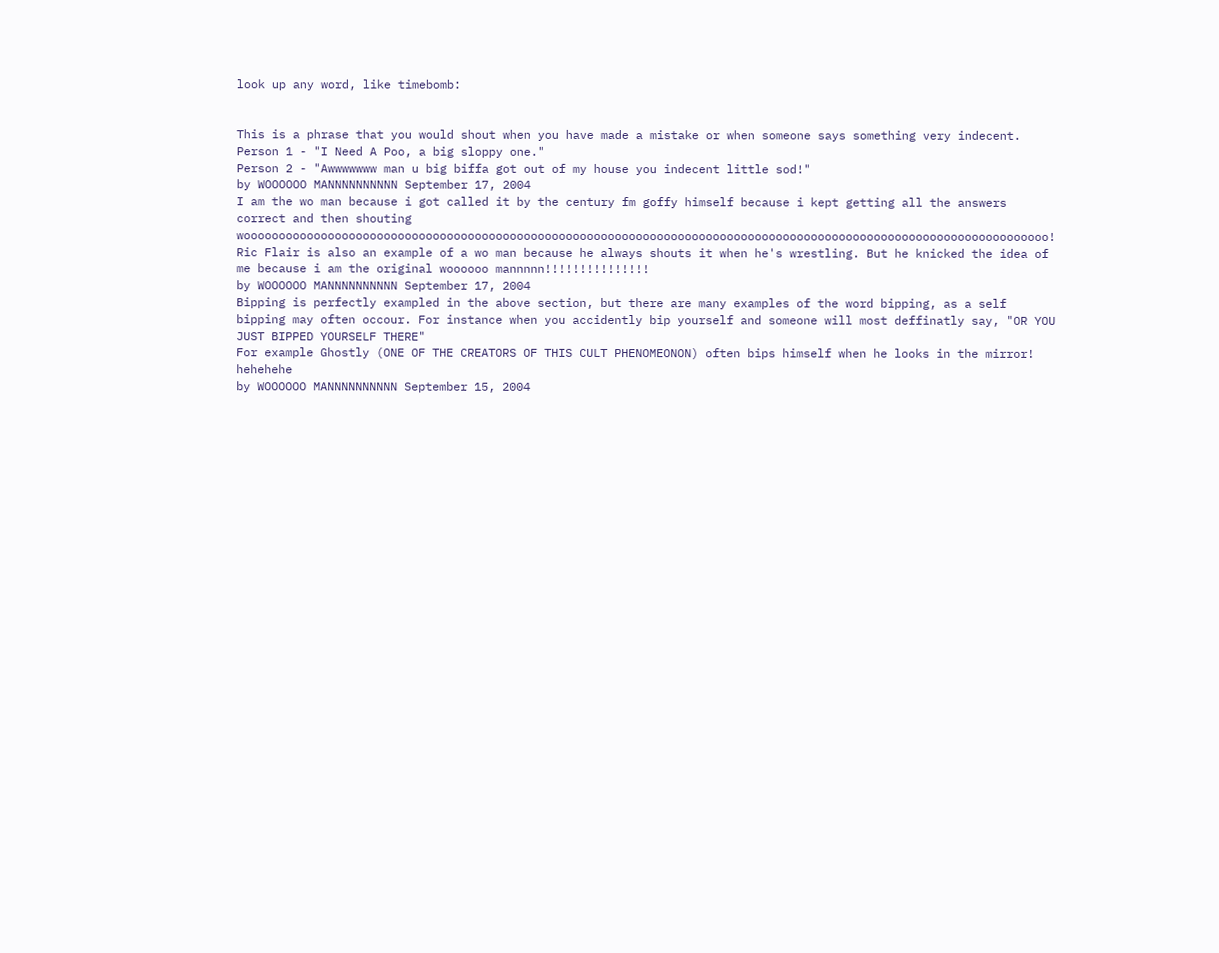look up any word, like timebomb:


This is a phrase that you would shout when you have made a mistake or when someone says something very indecent.
Person 1 - "I Need A Poo, a big sloppy one."
Person 2 - "Awwwwwww man u big biffa got out of my house you indecent little sod!"
by WOOOOOO MANNNNNNNNNN September 17, 2004
I am the wo man because i got called it by the century fm goffy himself because i kept getting all the answers correct and then shouting wooooooooooooooooooooooooooooooooooooooooooooooooooooooooooooooooooooooooooooooooooooooooooooooooooooooooooooooooooo!
Ric Flair is also an example of a wo man because he always shouts it when he's wrestling. But he knicked the idea of me because i am the original woooooo mannnnn!!!!!!!!!!!!!!!
by WOOOOOO MANNNNNNNNNN September 17, 2004
Bipping is perfectly exampled in the above section, but there are many examples of the word bipping, as a self bipping may often occour. For instance when you accidently bip yourself and someone will most deffinatly say, "OR YOU JUST BIPPED YOURSELF THERE"
For example Ghostly (ONE OF THE CREATORS OF THIS CULT PHENOMEONON) often bips himself when he looks in the mirror! hehehehe
by WOOOOOO MANNNNNNNNNN September 15, 2004